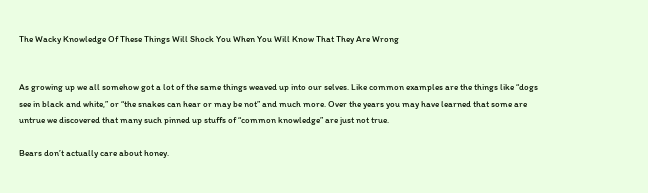The Wacky Knowledge Of These Things Will Shock You When You Will Know That They Are Wrong


As growing up we all somehow got a lot of the same things weaved up into our selves. Like common examples are the things like “dogs see in black and white,” or “the snakes can hear or may be not” and much more. Over the years you may have learned that some are untrue we discovered that many such pinned up stuffs of “common knowledge” are just not true.

Bears don’t actually care about honey.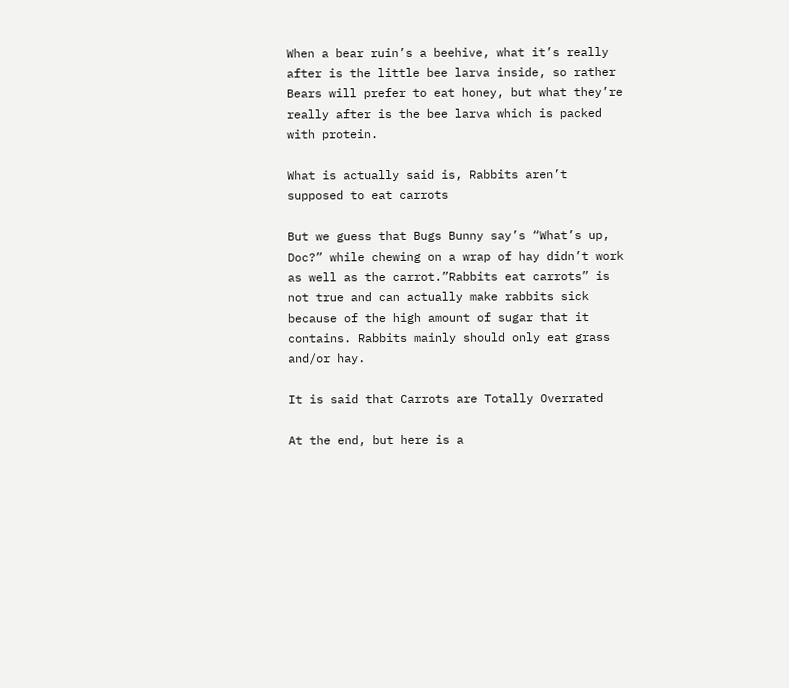When a bear ruin’s a beehive, what it’s really after is the little bee larva inside, so rather Bears will prefer to eat honey, but what they’re really after is the bee larva which is packed with protein.

What is actually said is, Rabbits aren’t supposed to eat carrots

But we guess that Bugs Bunny say’s “What’s up, Doc?” while chewing on a wrap of hay didn’t work as well as the carrot.”Rabbits eat carrots” is not true and can actually make rabbits sick because of the high amount of sugar that it contains. Rabbits mainly should only eat grass and/or hay.

It is said that Carrots are Totally Overrated

At the end, but here is a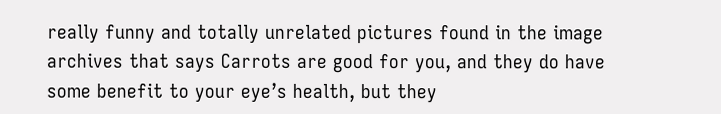really funny and totally unrelated pictures found in the image archives that says Carrots are good for you, and they do have some benefit to your eye’s health, but they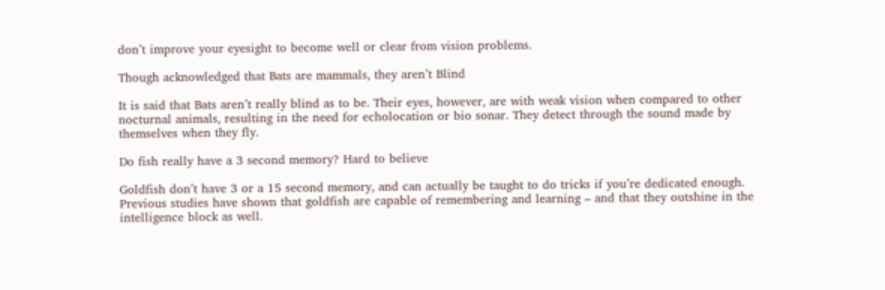don’t improve your eyesight to become well or clear from vision problems.

Though acknowledged that Bats are mammals, they aren’t Blind

It is said that Bats aren’t really blind as to be. Their eyes, however, are with weak vision when compared to other nocturnal animals, resulting in the need for echolocation or bio sonar. They detect through the sound made by themselves when they fly.

Do fish really have a 3 second memory? Hard to believe

Goldfish don’t have 3 or a 15 second memory, and can actually be taught to do tricks if you’re dedicated enough. Previous studies have shown that goldfish are capable of remembering and learning – and that they outshine in the intelligence block as well.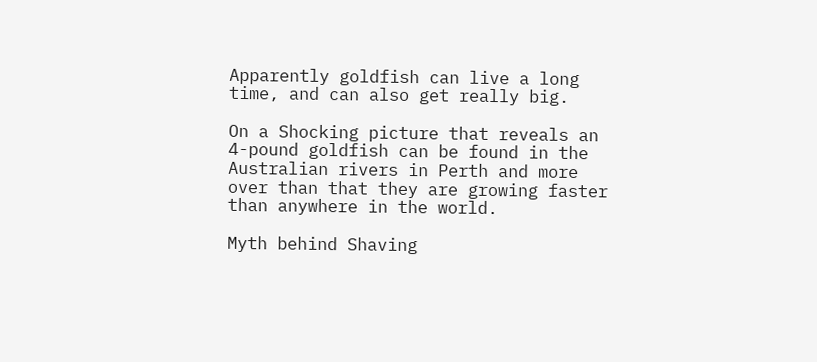Apparently goldfish can live a long time, and can also get really big.

On a Shocking picture that reveals an 4-pound goldfish can be found in the Australian rivers in Perth and more over than that they are growing faster than anywhere in the world.

Myth behind Shaving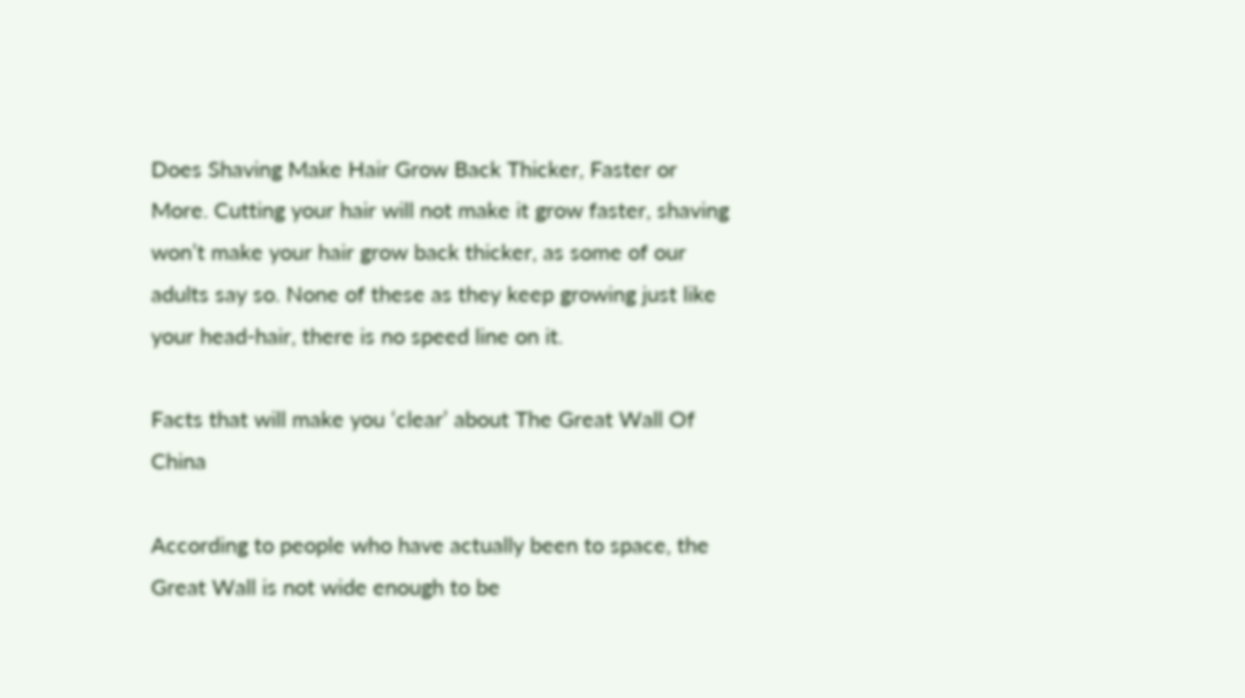Does Shaving Make Hair Grow Back Thicker, Faster or More. Cutting your hair will not make it grow faster, shaving won’t make your hair grow back thicker, as some of our adults say so. None of these as they keep growing just like your head-hair, there is no speed line on it.

Facts that will make you ‘clear’ about The Great Wall Of China

According to people who have actually been to space, the Great Wall is not wide enough to be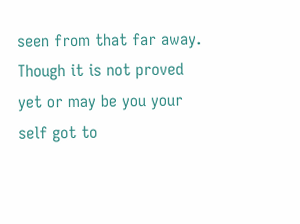seen from that far away. Though it is not proved yet or may be you your self got to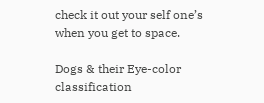check it out your self one’s when you get to space.

Dogs & their Eye-color classification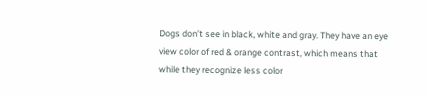Dogs don’t see in black, white and gray. They have an eye view color of red & orange contrast, which means that while they recognize less color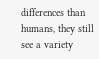differences than humans, they still see a variety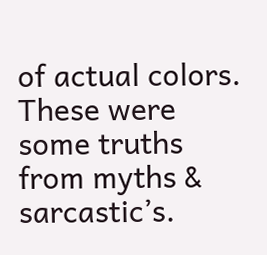of actual colors. These were some truths from myths & sarcastic’s.